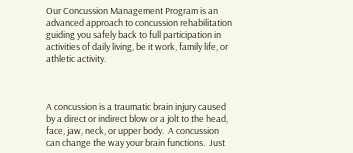Our Concussion Management Program is an advanced approach to concussion rehabilitation guiding you safely back to full participation in activities of daily living, be it work, family life, or athletic activity.



A concussion is a traumatic brain injury caused by a direct or indirect blow or a jolt to the head, face, jaw, neck, or upper body.  A concussion can change the way your brain functions.  Just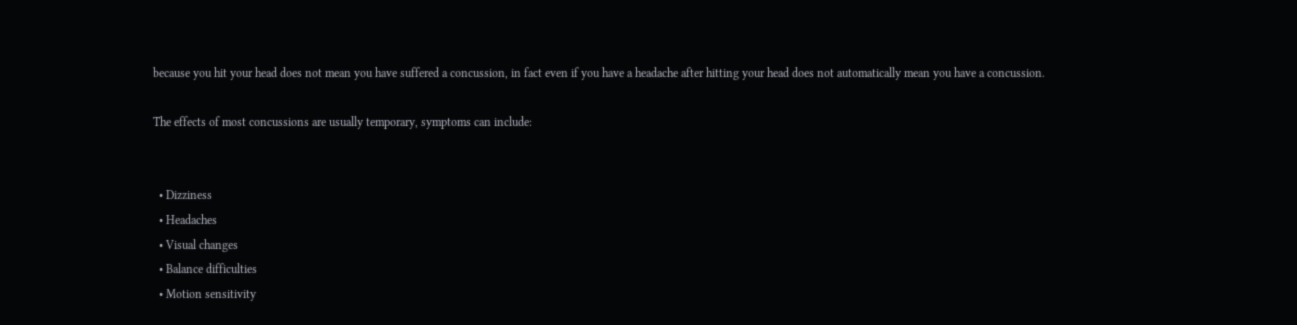because you hit your head does not mean you have suffered a concussion, in fact even if you have a headache after hitting your head does not automatically mean you have a concussion.

The effects of most concussions are usually temporary, symptoms can include:


  • Dizziness
  • Headaches
  • Visual changes
  • Balance difficulties
  • Motion sensitivity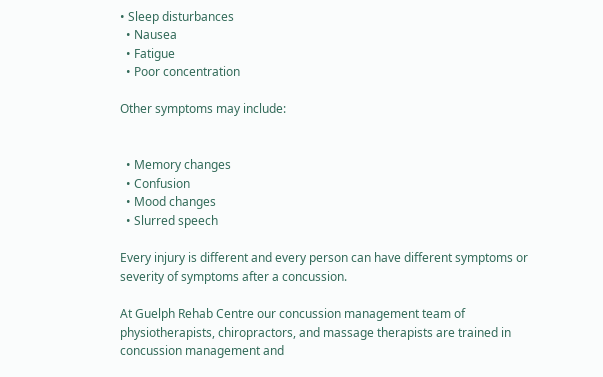• Sleep disturbances
  • Nausea
  • Fatigue
  • Poor concentration

Other symptoms may include:


  • Memory changes
  • Confusion
  • Mood changes
  • Slurred speech

Every injury is different and every person can have different symptoms or severity of symptoms after a concussion.

At Guelph Rehab Centre our concussion management team of physiotherapists, chiropractors, and massage therapists are trained in concussion management and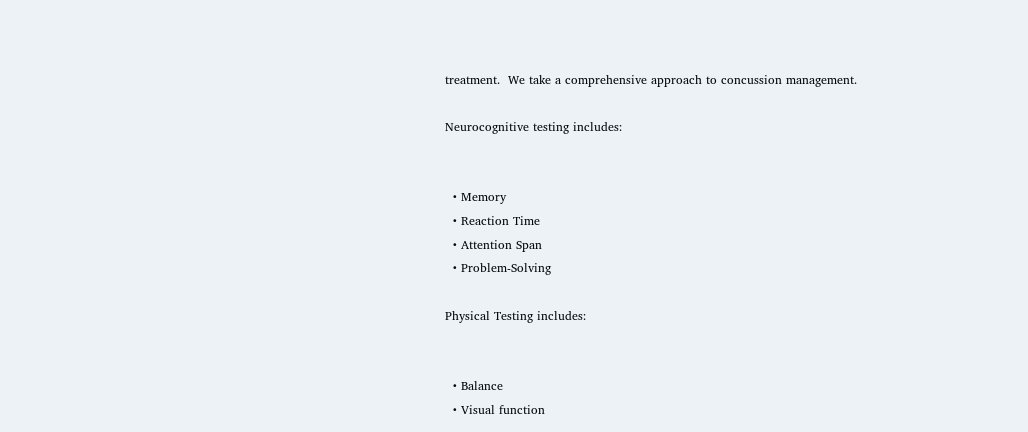treatment.  We take a comprehensive approach to concussion management.

Neurocognitive testing includes:


  • Memory
  • Reaction Time
  • Attention Span
  • Problem-Solving

Physical Testing includes:


  • Balance
  • Visual function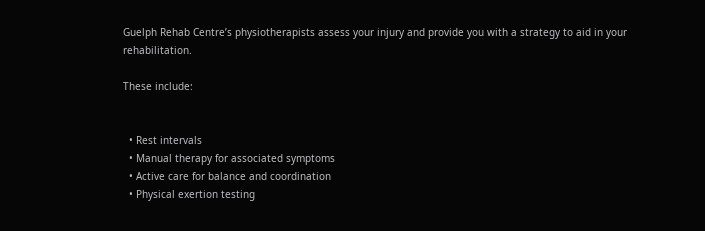Guelph Rehab Centre’s physiotherapists assess your injury and provide you with a strategy to aid in your rehabilitation.

These include:


  • Rest intervals
  • Manual therapy for associated symptoms
  • Active care for balance and coordination
  • Physical exertion testing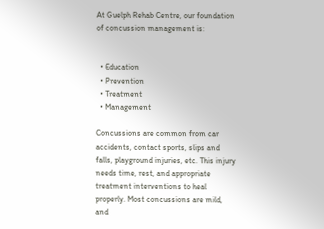At Guelph Rehab Centre, our foundation of concussion management is:


  • Education
  • Prevention
  • Treatment
  • Management

Concussions are common from car accidents, contact sports, slips and falls, playground injuries, etc. This injury needs time, rest, and appropriate treatment interventions to heal properly. Most concussions are mild, and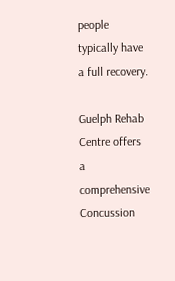people typically have a full recovery.

Guelph Rehab Centre offers a comprehensive Concussion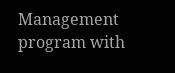Management program with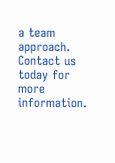a team approach. Contact us today for more information.